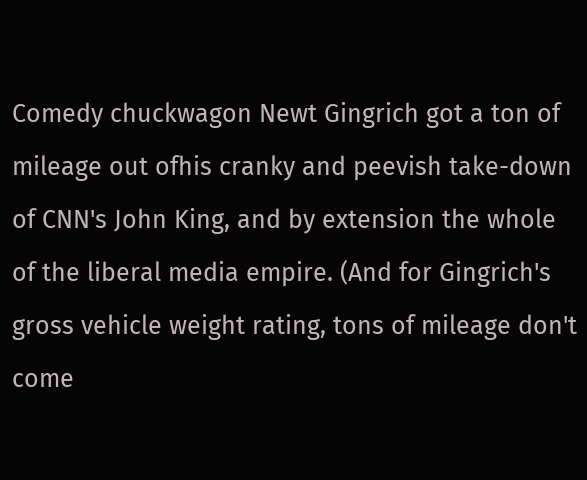Comedy chuckwagon Newt Gingrich got a ton of mileage out ofhis cranky and peevish take-down of CNN's John King, and by extension the whole of the liberal media empire. (And for Gingrich's gross vehicle weight rating, tons of mileage don't come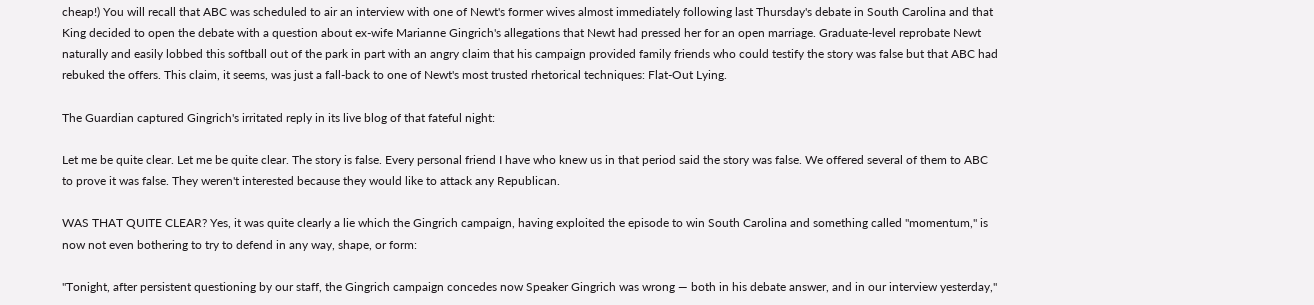cheap!) You will recall that ABC was scheduled to air an interview with one of Newt's former wives almost immediately following last Thursday's debate in South Carolina and that King decided to open the debate with a question about ex-wife Marianne Gingrich's allegations that Newt had pressed her for an open marriage. Graduate-level reprobate Newt naturally and easily lobbed this softball out of the park in part with an angry claim that his campaign provided family friends who could testify the story was false but that ABC had rebuked the offers. This claim, it seems, was just a fall-back to one of Newt's most trusted rhetorical techniques: Flat-Out Lying.

The Guardian captured Gingrich's irritated reply in its live blog of that fateful night:

Let me be quite clear. Let me be quite clear. The story is false. Every personal friend I have who knew us in that period said the story was false. We offered several of them to ABC to prove it was false. They weren't interested because they would like to attack any Republican.

WAS THAT QUITE CLEAR? Yes, it was quite clearly a lie which the Gingrich campaign, having exploited the episode to win South Carolina and something called "momentum," is now not even bothering to try to defend in any way, shape, or form:

"Tonight, after persistent questioning by our staff, the Gingrich campaign concedes now Speaker Gingrich was wrong — both in his debate answer, and in our interview yesterday,"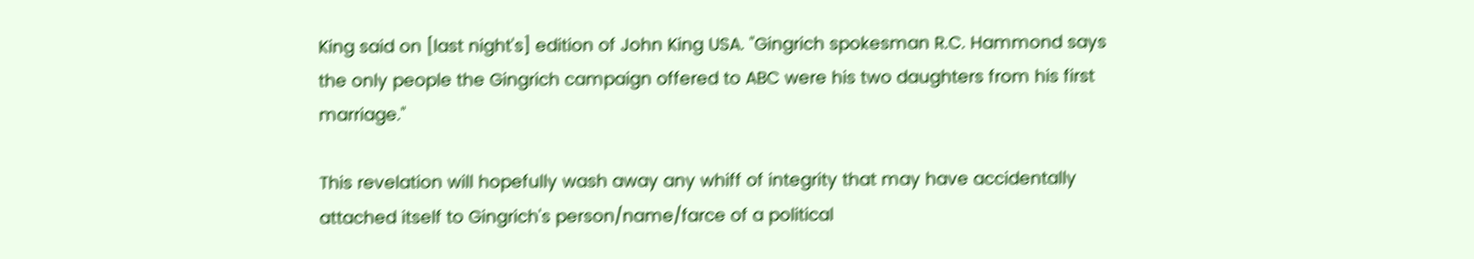King said on [last night's] edition of John King USA. "Gingrich spokesman R.C. Hammond says the only people the Gingrich campaign offered to ABC were his two daughters from his first marriage."

This revelation will hopefully wash away any whiff of integrity that may have accidentally attached itself to Gingrich's person/name/farce of a political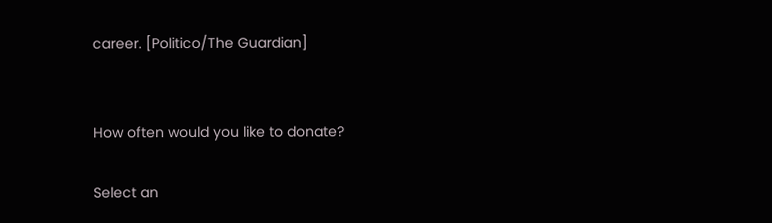career. [Politico/The Guardian]


How often would you like to donate?

Select an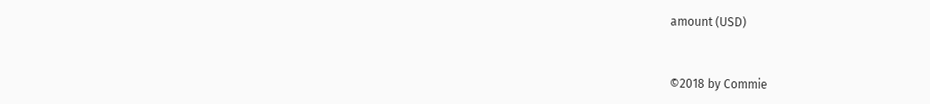amount (USD)


©2018 by Commie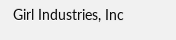Girl Industries, Inc